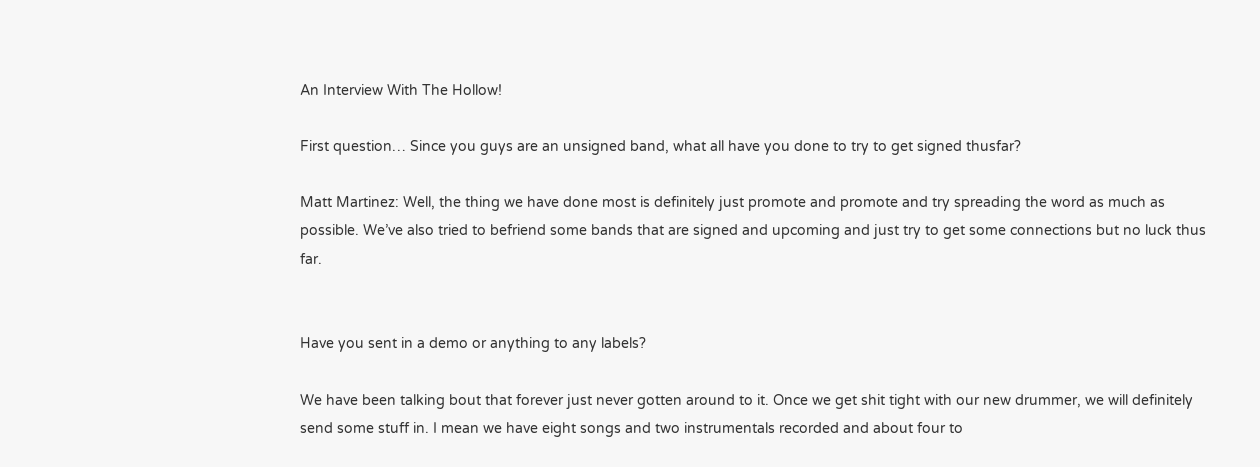An Interview With The Hollow!

First question… Since you guys are an unsigned band, what all have you done to try to get signed thusfar?

Matt Martinez: Well, the thing we have done most is definitely just promote and promote and try spreading the word as much as possible. We’ve also tried to befriend some bands that are signed and upcoming and just try to get some connections but no luck thus far.


Have you sent in a demo or anything to any labels?

We have been talking bout that forever just never gotten around to it. Once we get shit tight with our new drummer, we will definitely send some stuff in. I mean we have eight songs and two instrumentals recorded and about four to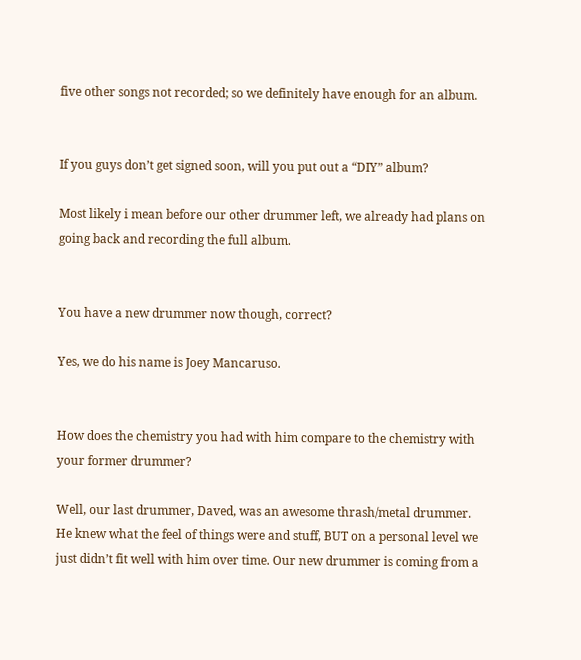five other songs not recorded; so we definitely have enough for an album.


If you guys don’t get signed soon, will you put out a “DIY” album?

Most likely i mean before our other drummer left, we already had plans on going back and recording the full album.


You have a new drummer now though, correct?

Yes, we do his name is Joey Mancaruso.


How does the chemistry you had with him compare to the chemistry with your former drummer?

Well, our last drummer, Daved, was an awesome thrash/metal drummer. He knew what the feel of things were and stuff, BUT on a personal level we just didn’t fit well with him over time. Our new drummer is coming from a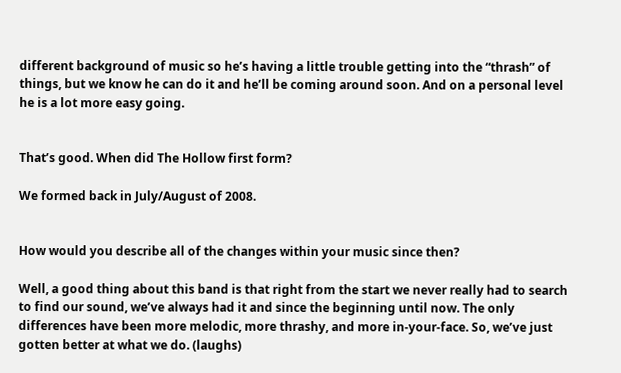different background of music so he’s having a little trouble getting into the “thrash” of things, but we know he can do it and he’ll be coming around soon. And on a personal level he is a lot more easy going.


That’s good. When did The Hollow first form?

We formed back in July/August of 2008.


How would you describe all of the changes within your music since then?

Well, a good thing about this band is that right from the start we never really had to search to find our sound, we’ve always had it and since the beginning until now. The only differences have been more melodic, more thrashy, and more in-your-face. So, we’ve just gotten better at what we do. (laughs)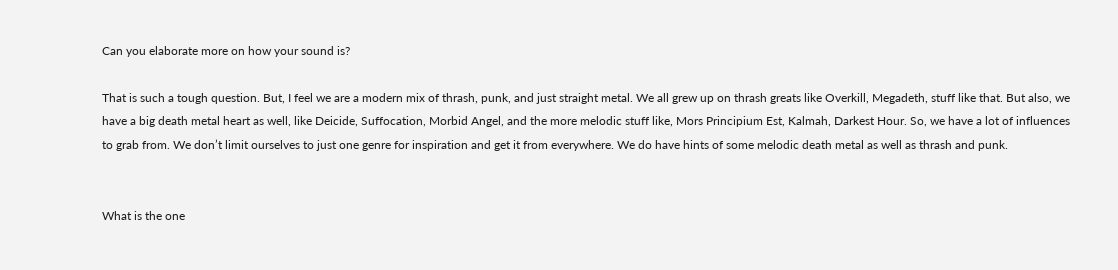Can you elaborate more on how your sound is?

That is such a tough question. But, I feel we are a modern mix of thrash, punk, and just straight metal. We all grew up on thrash greats like Overkill, Megadeth, stuff like that. But also, we have a big death metal heart as well, like Deicide, Suffocation, Morbid Angel, and the more melodic stuff like, Mors Principium Est, Kalmah, Darkest Hour. So, we have a lot of influences to grab from. We don’t limit ourselves to just one genre for inspiration and get it from everywhere. We do have hints of some melodic death metal as well as thrash and punk.


What is the one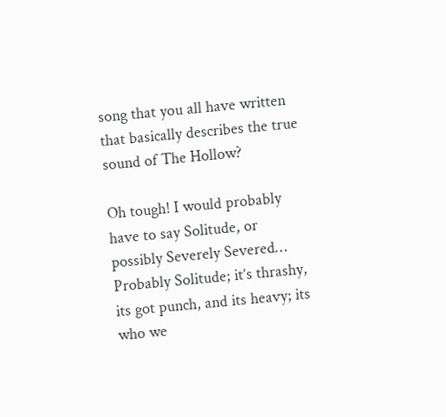song that you all have written that basically describes the true sound of The Hollow?

Oh tough! I would probably have to say Solitude, or possibly Severely Severed… Probably Solitude; it’s thrashy, its got punch, and its heavy; its who we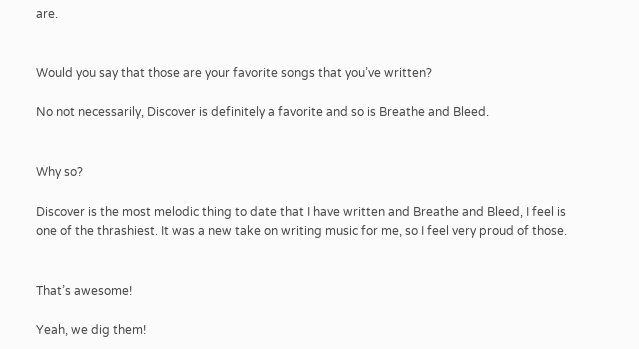are.


Would you say that those are your favorite songs that you’ve written?

No not necessarily, Discover is definitely a favorite and so is Breathe and Bleed.


Why so?

Discover is the most melodic thing to date that I have written and Breathe and Bleed, I feel is one of the thrashiest. It was a new take on writing music for me, so I feel very proud of those.


That’s awesome!

Yeah, we dig them!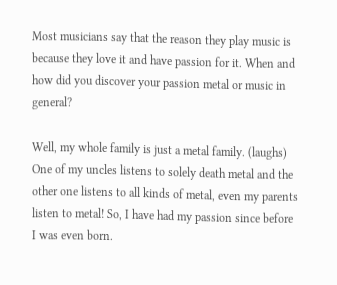Most musicians say that the reason they play music is because they love it and have passion for it. When and how did you discover your passion metal or music in general?

Well, my whole family is just a metal family. (laughs) One of my uncles listens to solely death metal and the other one listens to all kinds of metal, even my parents listen to metal! So, I have had my passion since before I was even born.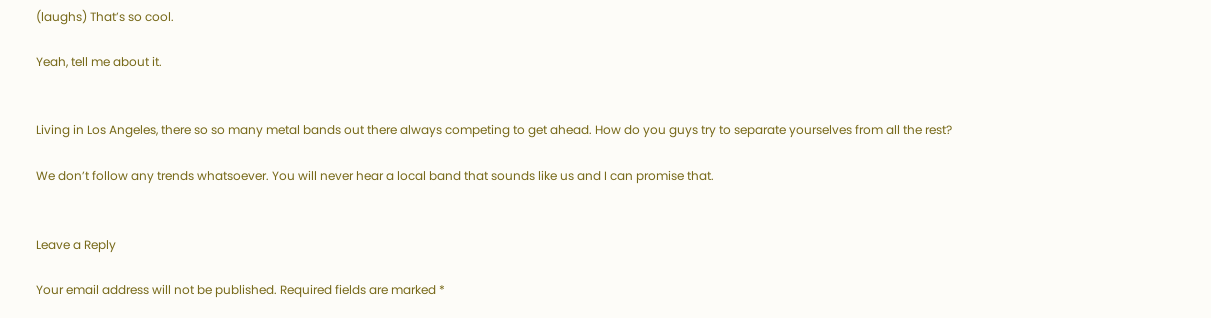(laughs) That’s so cool.

Yeah, tell me about it.


Living in Los Angeles, there so so many metal bands out there always competing to get ahead. How do you guys try to separate yourselves from all the rest?

We don’t follow any trends whatsoever. You will never hear a local band that sounds like us and I can promise that.


Leave a Reply

Your email address will not be published. Required fields are marked *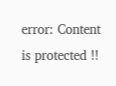error: Content is protected !!